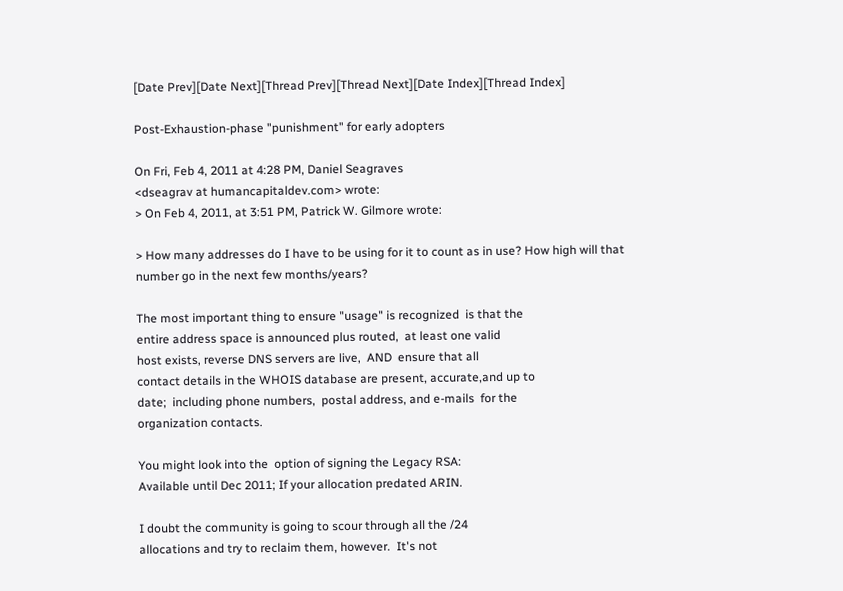[Date Prev][Date Next][Thread Prev][Thread Next][Date Index][Thread Index]

Post-Exhaustion-phase "punishment" for early adopters

On Fri, Feb 4, 2011 at 4:28 PM, Daniel Seagraves
<dseagrav at humancapitaldev.com> wrote:
> On Feb 4, 2011, at 3:51 PM, Patrick W. Gilmore wrote:

> How many addresses do I have to be using for it to count as in use? How high will that number go in the next few months/years?

The most important thing to ensure "usage" is recognized  is that the
entire address space is announced plus routed,  at least one valid
host exists, reverse DNS servers are live,  AND  ensure that all
contact details in the WHOIS database are present, accurate,and up to
date;  including phone numbers,  postal address, and e-mails  for the
organization contacts.

You might look into the  option of signing the Legacy RSA:
Available until Dec 2011; If your allocation predated ARIN.

I doubt the community is going to scour through all the /24
allocations and try to reclaim them, however.  It's not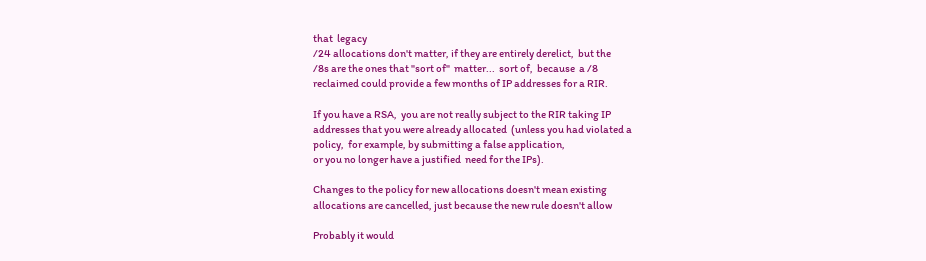that  legacy
/24 allocations don't matter, if they are entirely derelict,  but the
/8s are the ones that "sort of"  matter...  sort of,  because  a /8
reclaimed could provide a few months of IP addresses for a RIR.

If you have a RSA,  you are not really subject to the RIR taking IP
addresses that you were already allocated  (unless you had violated a
policy,  for example, by submitting a false application,
or you no longer have a justified  need for the IPs).

Changes to the policy for new allocations doesn't mean existing
allocations are cancelled, just because the new rule doesn't allow

Probably it would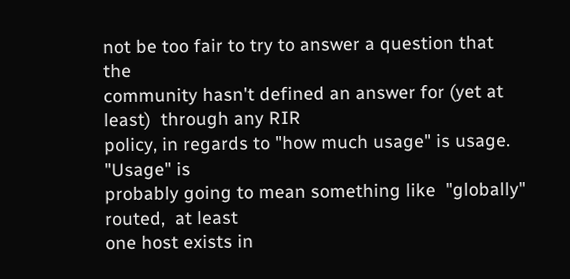not be too fair to try to answer a question that the
community hasn't defined an answer for (yet at least)  through any RIR
policy, in regards to "how much usage" is usage.    "Usage" is
probably going to mean something like  "globally" routed,  at least
one host exists in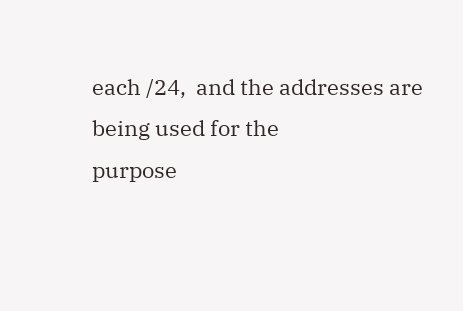each /24,  and the addresses are being used for the
purpose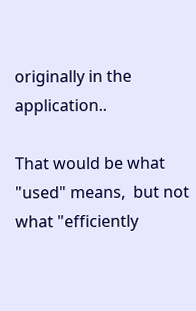originally in the application..

That would be what "used" means,  but not what "efficiently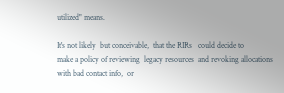utilized" means.

It's not likely  but conceivable,  that the RIRs   could decide to
make a policy of reviewing  legacy resources  and revoking allocations
with bad contact info,  or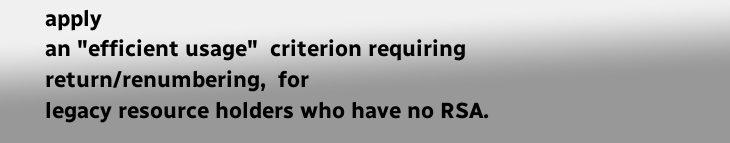apply
an "efficient usage"  criterion requiring return/renumbering,  for
legacy resource holders who have no RSA.